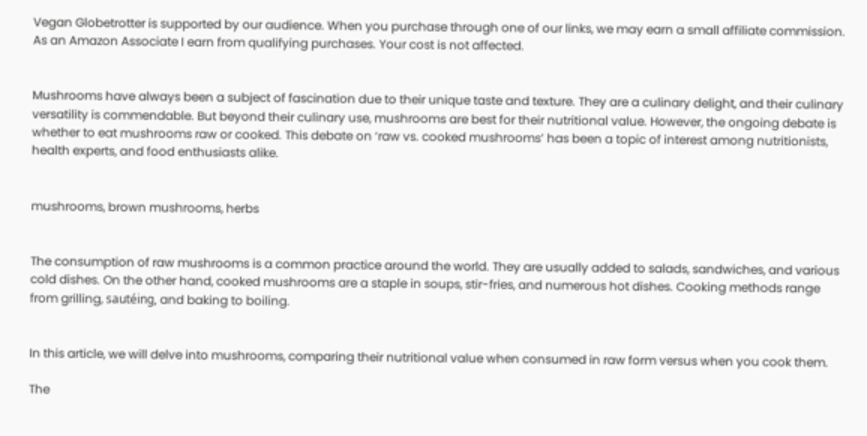Vegan Globetrotter is supported by our audience. When you purchase through one of our links, we may earn a small affiliate commission.  As an Amazon Associate I earn from qualifying purchases. Your cost is not affected.


Mushrooms have always been a subject of fascination due to their unique taste and texture. They are a culinary delight, and their culinary versatility is commendable. But beyond their culinary use, mushrooms are best for their nutritional value. However, the ongoing debate is whether to eat mushrooms raw or cooked. This debate on ‘raw vs. cooked mushrooms’ has been a topic of interest among nutritionists, health experts, and food enthusiasts alike.


mushrooms, brown mushrooms, herbs


The consumption of raw mushrooms is a common practice around the world. They are usually added to salads, sandwiches, and various cold dishes. On the other hand, cooked mushrooms are a staple in soups, stir-fries, and numerous hot dishes. Cooking methods range from grilling, sautéing, and baking to boiling.


In this article, we will delve into mushrooms, comparing their nutritional value when consumed in raw form versus when you cook them.

The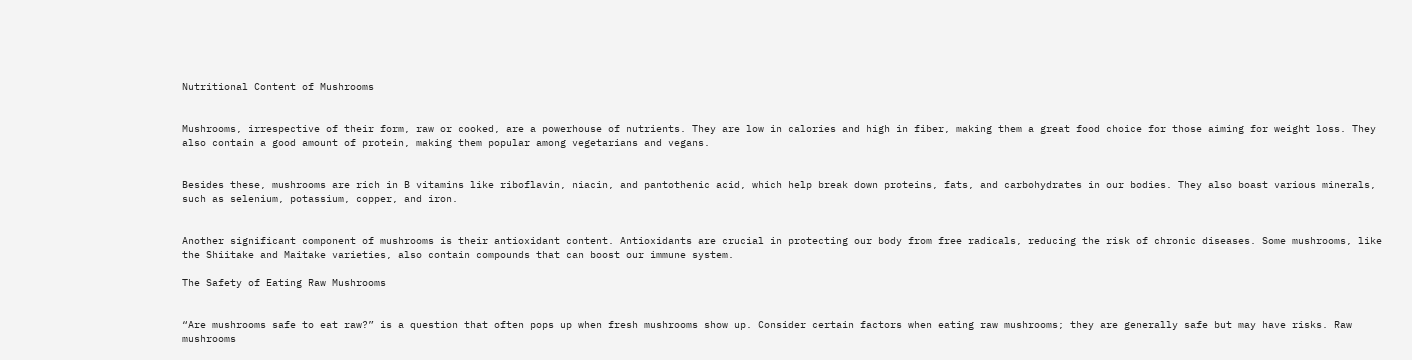Nutritional Content of Mushrooms


Mushrooms, irrespective of their form, raw or cooked, are a powerhouse of nutrients. They are low in calories and high in fiber, making them a great food choice for those aiming for weight loss. They also contain a good amount of protein, making them popular among vegetarians and vegans.


Besides these, mushrooms are rich in B vitamins like riboflavin, niacin, and pantothenic acid, which help break down proteins, fats, and carbohydrates in our bodies. They also boast various minerals, such as selenium, potassium, copper, and iron.


Another significant component of mushrooms is their antioxidant content. Antioxidants are crucial in protecting our body from free radicals, reducing the risk of chronic diseases. Some mushrooms, like the Shiitake and Maitake varieties, also contain compounds that can boost our immune system.

The Safety of Eating Raw Mushrooms


“Are mushrooms safe to eat raw?” is a question that often pops up when fresh mushrooms show up. Consider certain factors when eating raw mushrooms; they are generally safe but may have risks. Raw mushrooms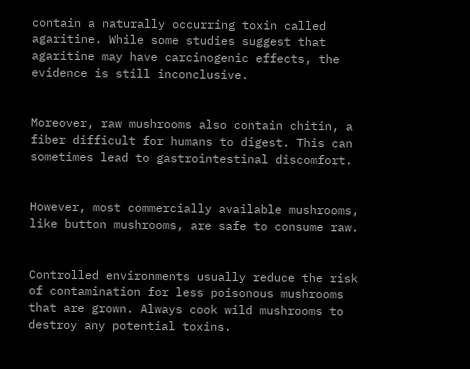contain a naturally occurring toxin called agaritine. While some studies suggest that agaritine may have carcinogenic effects, the evidence is still inconclusive.


Moreover, raw mushrooms also contain chitin, a fiber difficult for humans to digest. This can sometimes lead to gastrointestinal discomfort.


However, most commercially available mushrooms, like button mushrooms, are safe to consume raw.


Controlled environments usually reduce the risk of contamination for less poisonous mushrooms that are grown. Always cook wild mushrooms to destroy any potential toxins.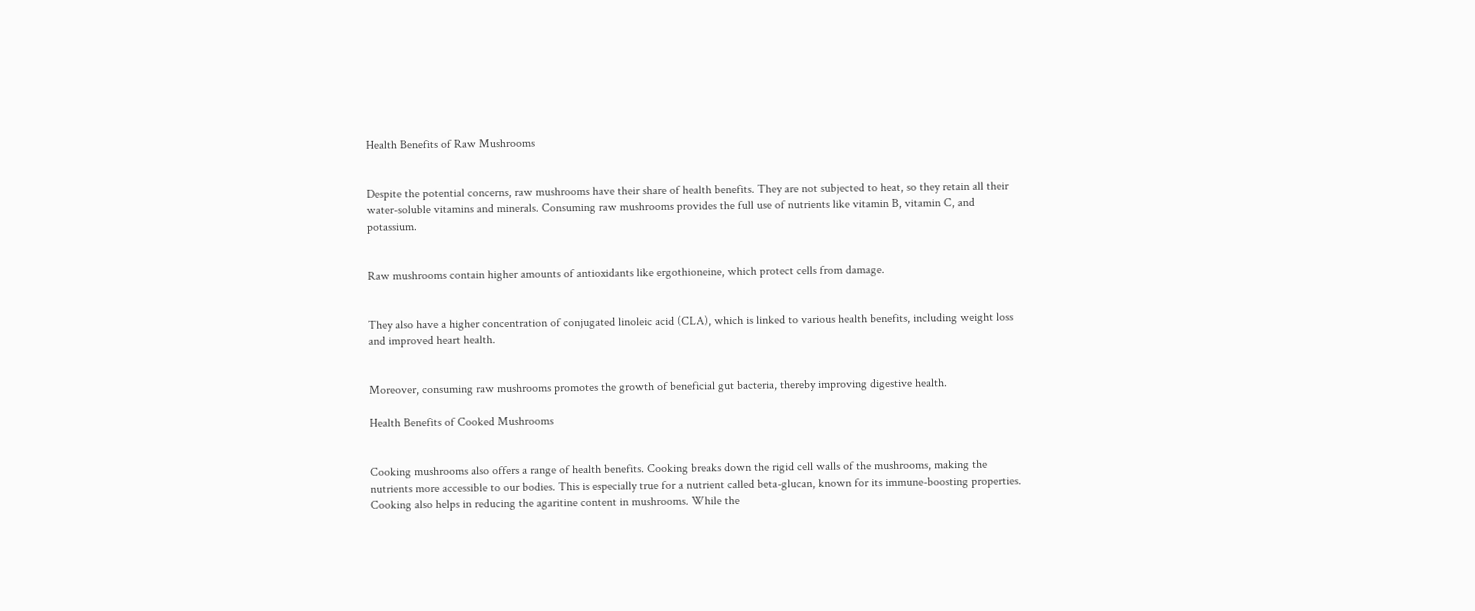Health Benefits of Raw Mushrooms


Despite the potential concerns, raw mushrooms have their share of health benefits. They are not subjected to heat, so they retain all their water-soluble vitamins and minerals. Consuming raw mushrooms provides the full use of nutrients like vitamin B, vitamin C, and potassium.


Raw mushrooms contain higher amounts of antioxidants like ergothioneine, which protect cells from damage.


They also have a higher concentration of conjugated linoleic acid (CLA), which is linked to various health benefits, including weight loss and improved heart health.


Moreover, consuming raw mushrooms promotes the growth of beneficial gut bacteria, thereby improving digestive health.

Health Benefits of Cooked Mushrooms


Cooking mushrooms also offers a range of health benefits. Cooking breaks down the rigid cell walls of the mushrooms, making the nutrients more accessible to our bodies. This is especially true for a nutrient called beta-glucan, known for its immune-boosting properties.   Cooking also helps in reducing the agaritine content in mushrooms. While the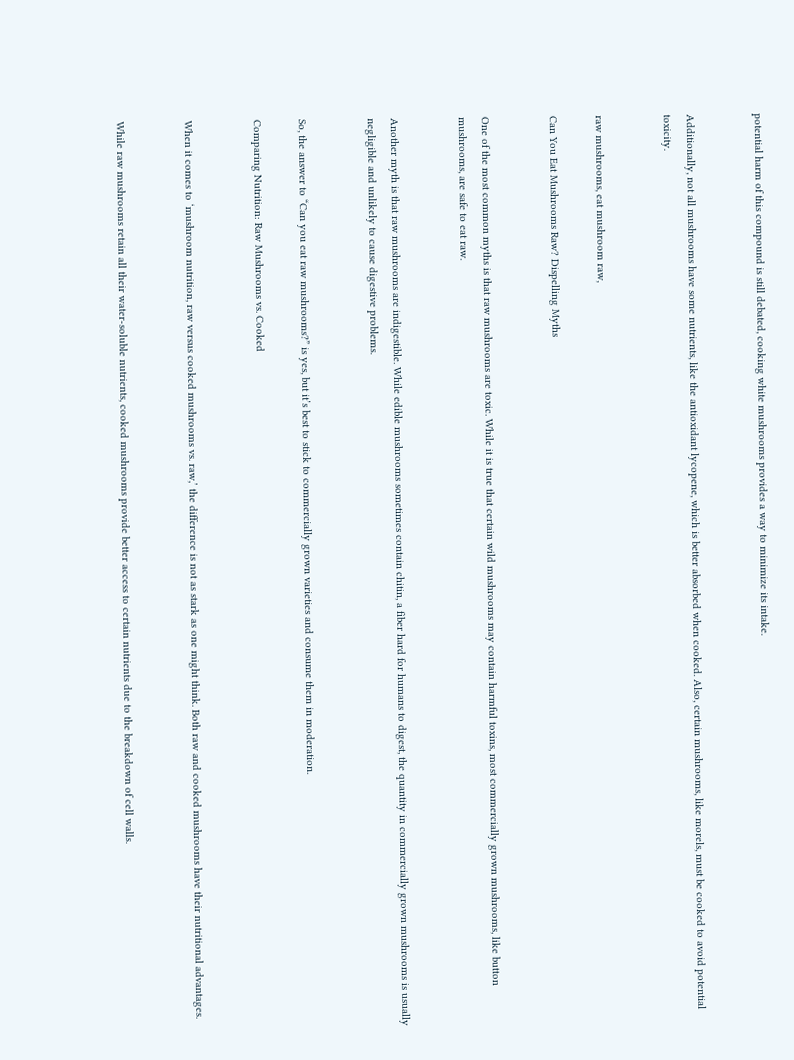potential harm of this compound is still debated, cooking white mushrooms provides a way to minimize its intake.


Additionally, not all mushrooms have some nutrients, like the antioxidant lycopene, which is better absorbed when cooked. Also, certain mushrooms, like morels, must be cooked to avoid potential toxicity.


raw mushrooms, eat mushroom raw,

Can You Eat Mushrooms Raw? Dispelling Myths


One of the most common myths is that raw mushrooms are toxic. While it is true that certain wild mushrooms may contain harmful toxins, most commercially grown mushrooms, like button mushrooms, are safe to eat raw.


Another myth is that raw mushrooms are indigestible. While edible mushrooms sometimes contain chitin, a fiber hard for humans to digest, the quantity in commercially grown mushrooms is usually negligible and unlikely to cause digestive problems.


So, the answer to “Can you eat raw mushrooms?” is yes, but it’s best to stick to commercially grown varieties and consume them in moderation.

Comparing Nutrition: Raw Mushrooms vs. Cooked


When it comes to ‘mushroom nutrition, raw versus cooked mushrooms vs. raw,’ the difference is not as stark as one might think. Both raw and cooked mushrooms have their nutritional advantages.


While raw mushrooms retain all their water-soluble nutrients, cooked mushrooms provide better access to certain nutrients due to the breakdown of cell walls.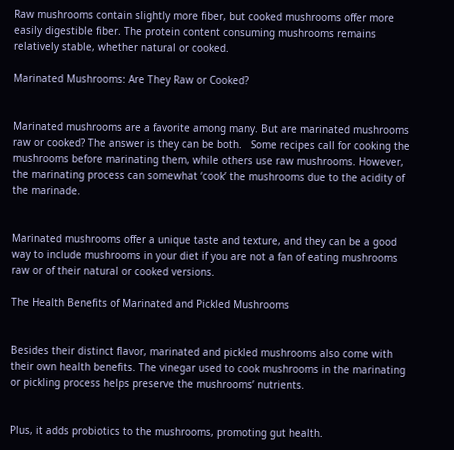Raw mushrooms contain slightly more fiber, but cooked mushrooms offer more easily digestible fiber. The protein content consuming mushrooms remains relatively stable, whether natural or cooked.

Marinated Mushrooms: Are They Raw or Cooked?


Marinated mushrooms are a favorite among many. But are marinated mushrooms raw or cooked? The answer is they can be both.   Some recipes call for cooking the mushrooms before marinating them, while others use raw mushrooms. However, the marinating process can somewhat ‘cook’ the mushrooms due to the acidity of the marinade.


Marinated mushrooms offer a unique taste and texture, and they can be a good way to include mushrooms in your diet if you are not a fan of eating mushrooms raw or of their natural or cooked versions.

The Health Benefits of Marinated and Pickled Mushrooms


Besides their distinct flavor, marinated and pickled mushrooms also come with their own health benefits. The vinegar used to cook mushrooms in the marinating or pickling process helps preserve the mushrooms’ nutrients.


Plus, it adds probiotics to the mushrooms, promoting gut health.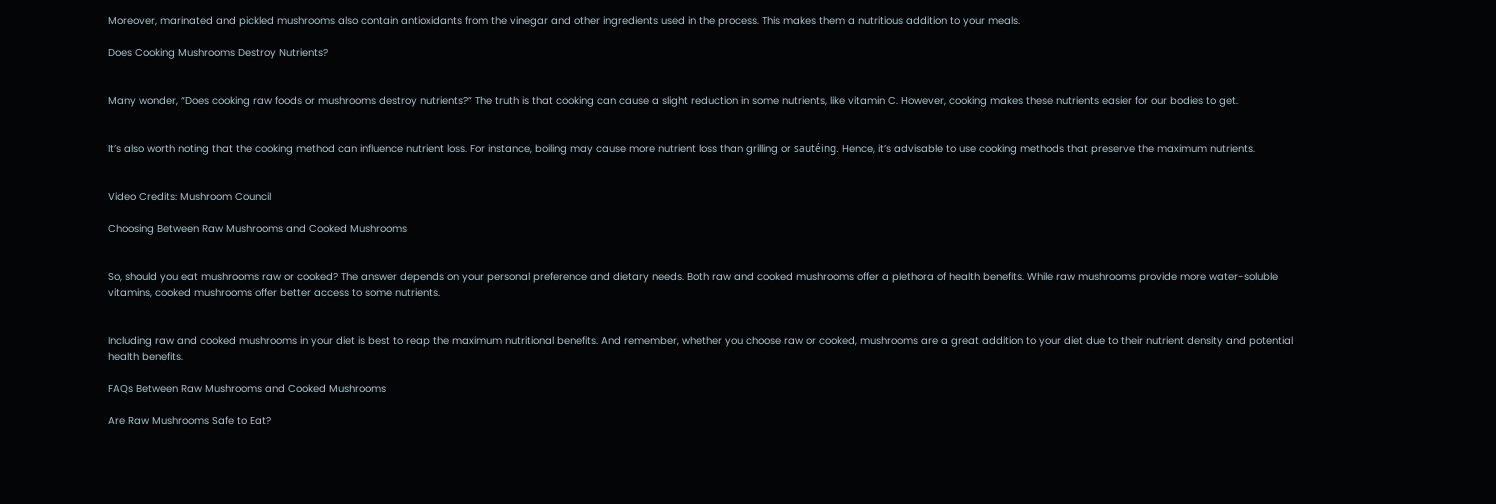Moreover, marinated and pickled mushrooms also contain antioxidants from the vinegar and other ingredients used in the process. This makes them a nutritious addition to your meals.

Does Cooking Mushrooms Destroy Nutrients?


Many wonder, “Does cooking raw foods or mushrooms destroy nutrients?” The truth is that cooking can cause a slight reduction in some nutrients, like vitamin C. However, cooking makes these nutrients easier for our bodies to get.


It’s also worth noting that the cooking method can influence nutrient loss. For instance, boiling may cause more nutrient loss than grilling or sautéing. Hence, it’s advisable to use cooking methods that preserve the maximum nutrients.


Video Credits: Mushroom Council

Choosing Between Raw Mushrooms and Cooked Mushrooms


So, should you eat mushrooms raw or cooked? The answer depends on your personal preference and dietary needs. Both raw and cooked mushrooms offer a plethora of health benefits. While raw mushrooms provide more water-soluble vitamins, cooked mushrooms offer better access to some nutrients.


Including raw and cooked mushrooms in your diet is best to reap the maximum nutritional benefits. And remember, whether you choose raw or cooked, mushrooms are a great addition to your diet due to their nutrient density and potential health benefits.

FAQs Between Raw Mushrooms and Cooked Mushrooms

Are Raw Mushrooms Safe to Eat?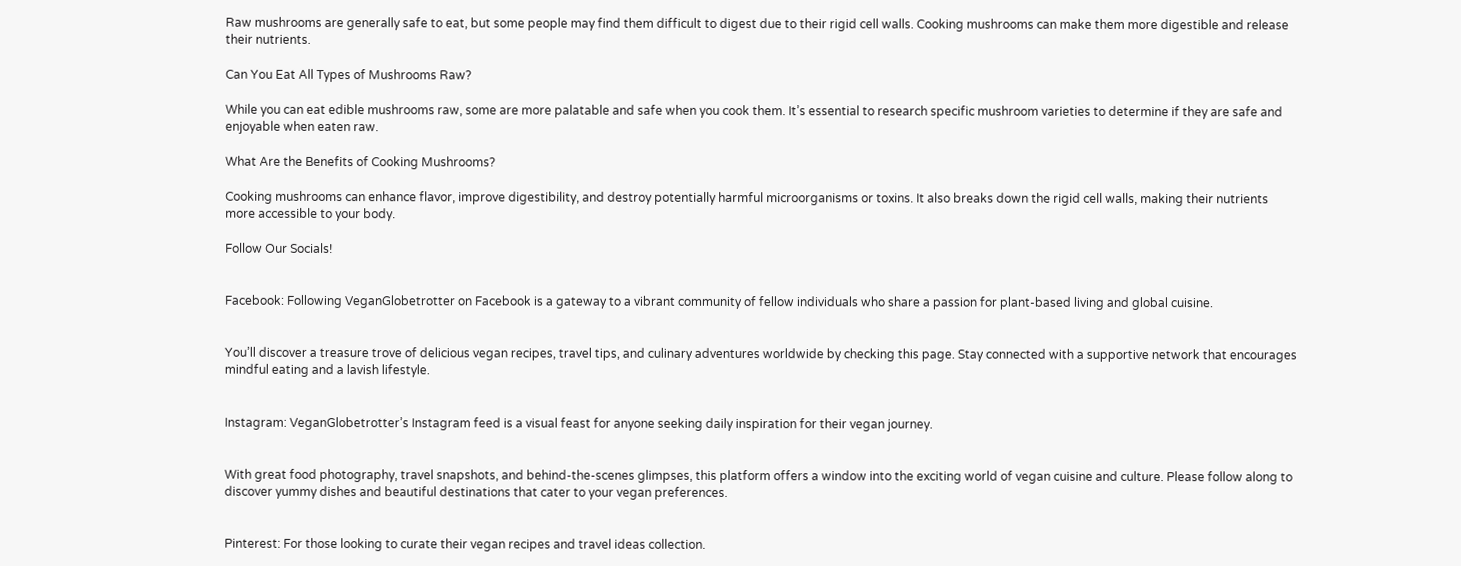Raw mushrooms are generally safe to eat, but some people may find them difficult to digest due to their rigid cell walls. Cooking mushrooms can make them more digestible and release their nutrients.

Can You Eat All Types of Mushrooms Raw?

While you can eat edible mushrooms raw, some are more palatable and safe when you cook them. It’s essential to research specific mushroom varieties to determine if they are safe and enjoyable when eaten raw.

What Are the Benefits of Cooking Mushrooms?

Cooking mushrooms can enhance flavor, improve digestibility, and destroy potentially harmful microorganisms or toxins. It also breaks down the rigid cell walls, making their nutrients more accessible to your body.

Follow Our Socials!


Facebook: Following VeganGlobetrotter on Facebook is a gateway to a vibrant community of fellow individuals who share a passion for plant-based living and global cuisine.


You’ll discover a treasure trove of delicious vegan recipes, travel tips, and culinary adventures worldwide by checking this page. Stay connected with a supportive network that encourages mindful eating and a lavish lifestyle.


Instagram: VeganGlobetrotter’s Instagram feed is a visual feast for anyone seeking daily inspiration for their vegan journey.


With great food photography, travel snapshots, and behind-the-scenes glimpses, this platform offers a window into the exciting world of vegan cuisine and culture. Please follow along to discover yummy dishes and beautiful destinations that cater to your vegan preferences.


Pinterest: For those looking to curate their vegan recipes and travel ideas collection.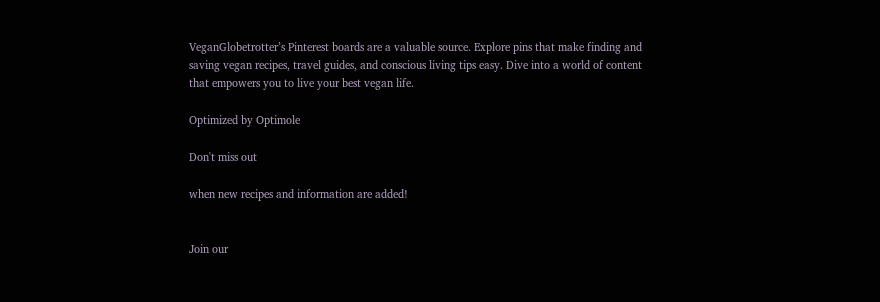VeganGlobetrotter’s Pinterest boards are a valuable source. Explore pins that make finding and saving vegan recipes, travel guides, and conscious living tips easy. Dive into a world of content that empowers you to live your best vegan life.

Optimized by Optimole

Don't miss out

when new recipes and information are added!


Join our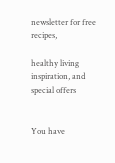newsletter for free recipes,

healthy living inspiration, and special offers


You have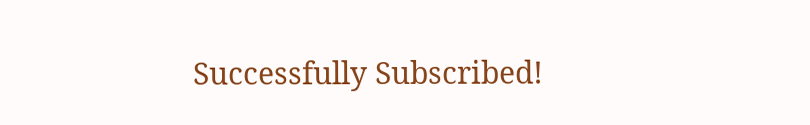Successfully Subscribed!